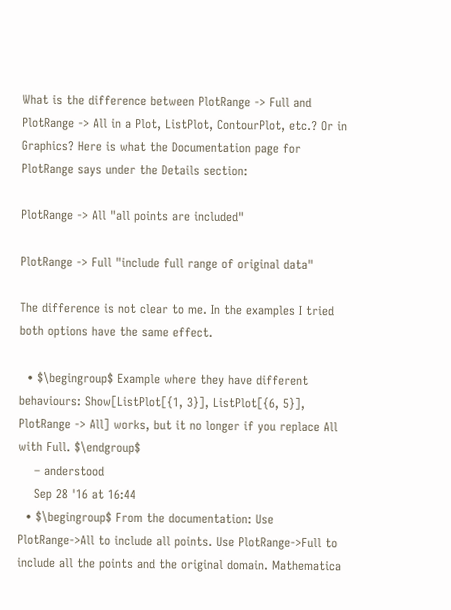What is the difference between PlotRange -> Full and PlotRange -> All in a Plot, ListPlot, ContourPlot, etc.? Or in Graphics? Here is what the Documentation page for PlotRange says under the Details section:

PlotRange -> All "all points are included"

PlotRange -> Full "include full range of original data"

The difference is not clear to me. In the examples I tried both options have the same effect.

  • $\begingroup$ Example where they have different behaviours: Show[ListPlot[{1, 3}], ListPlot[{6, 5}], PlotRange -> All] works, but it no longer if you replace All with Full. $\endgroup$
    – anderstood
    Sep 28 '16 at 16:44
  • $\begingroup$ From the documentation: Use PlotRange->All to include all points. Use PlotRange->Full to include all the points and the original domain. Mathematica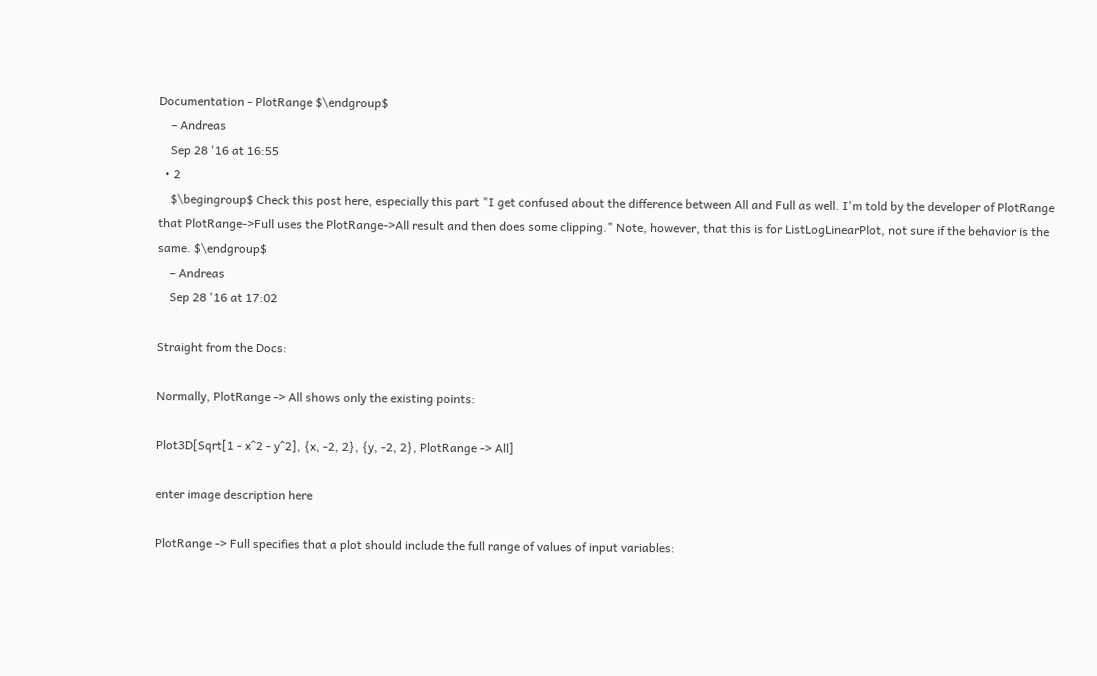Documentation - PlotRange $\endgroup$
    – Andreas
    Sep 28 '16 at 16:55
  • 2
    $\begingroup$ Check this post here, especially this part "I get confused about the difference between All and Full as well. I'm told by the developer of PlotRange that PlotRange->Full uses the PlotRange->All result and then does some clipping." Note, however, that this is for ListLogLinearPlot, not sure if the behavior is the same. $\endgroup$
    – Andreas
    Sep 28 '16 at 17:02

Straight from the Docs:

Normally, PlotRange -> All shows only the existing points:

Plot3D[Sqrt[1 - x^2 - y^2], {x, -2, 2}, {y, -2, 2}, PlotRange -> All]

enter image description here

PlotRange -> Full specifies that a plot should include the full range of values of input variables: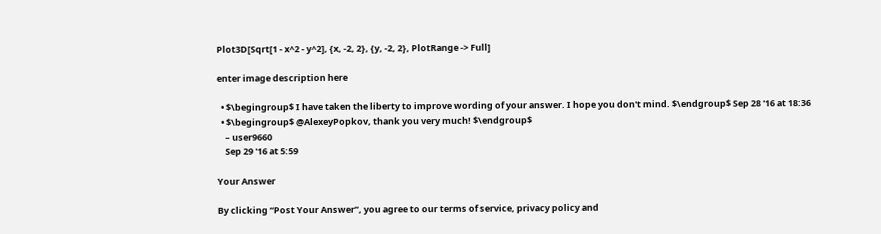Plot3D[Sqrt[1 - x^2 - y^2], {x, -2, 2}, {y, -2, 2}, PlotRange -> Full]

enter image description here

  • $\begingroup$ I have taken the liberty to improve wording of your answer. I hope you don't mind. $\endgroup$ Sep 28 '16 at 18:36
  • $\begingroup$ @AlexeyPopkov, thank you very much! $\endgroup$
    – user9660
    Sep 29 '16 at 5:59

Your Answer

By clicking “Post Your Answer”, you agree to our terms of service, privacy policy and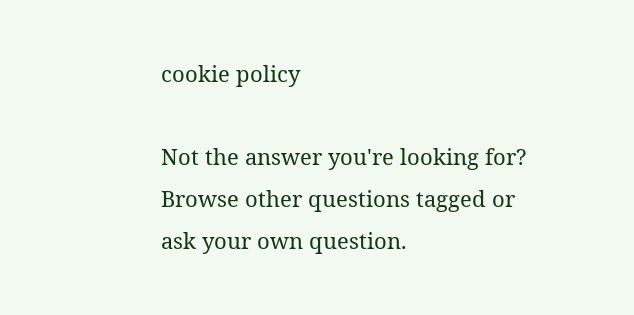cookie policy

Not the answer you're looking for? Browse other questions tagged or ask your own question.